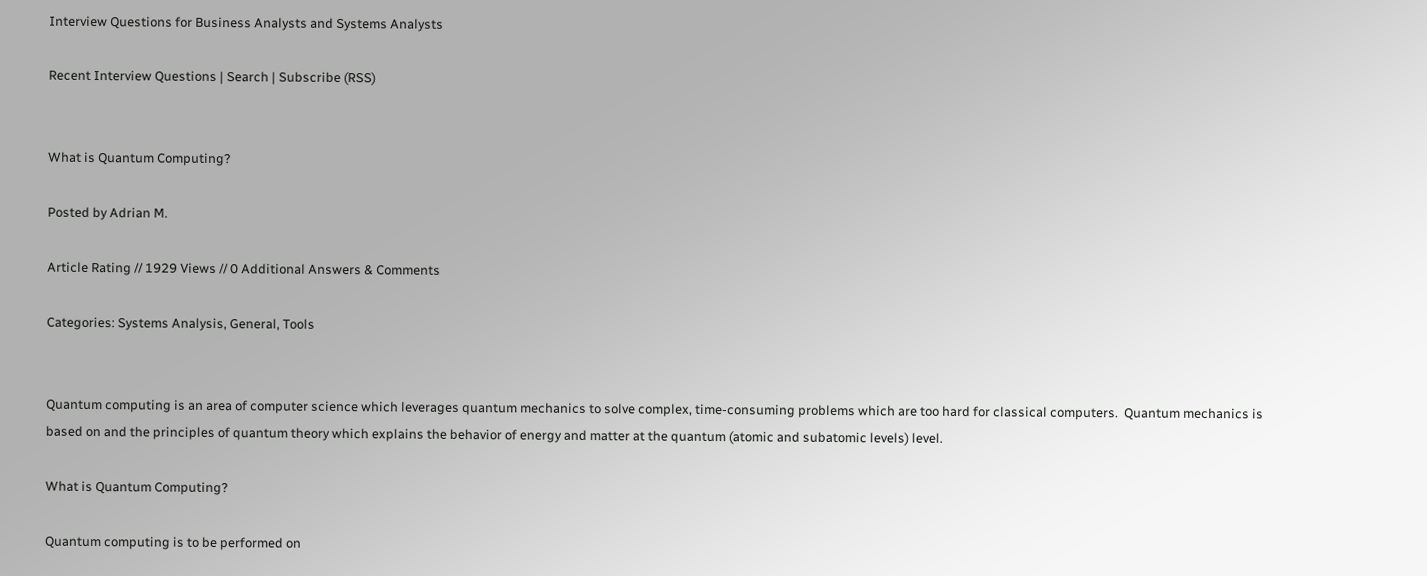Interview Questions for Business Analysts and Systems Analysts

Recent Interview Questions | Search | Subscribe (RSS)


What is Quantum Computing?

Posted by Adrian M.

Article Rating // 1929 Views // 0 Additional Answers & Comments

Categories: Systems Analysis, General, Tools


Quantum computing is an area of computer science which leverages quantum mechanics to solve complex, time-consuming problems which are too hard for classical computers.  Quantum mechanics is based on and the principles of quantum theory which explains the behavior of energy and matter at the quantum (atomic and subatomic levels) level.

What is Quantum Computing?

Quantum computing is to be performed on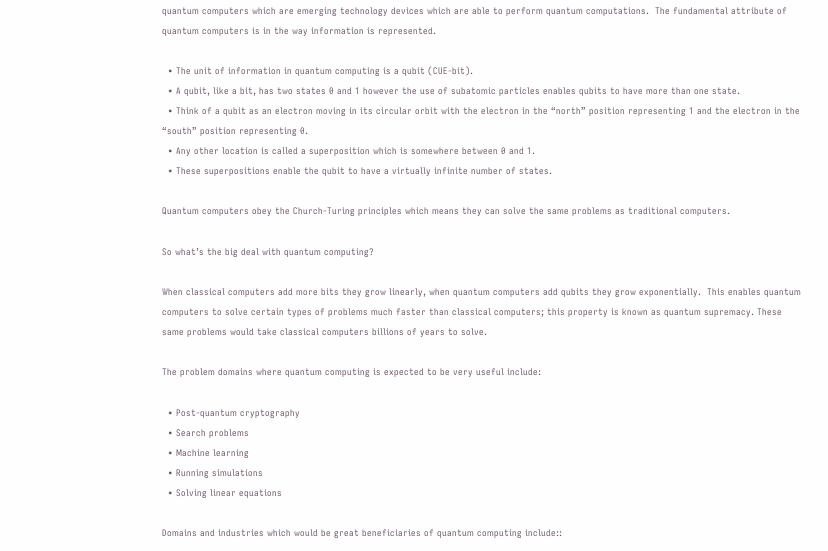quantum computers which are emerging technology devices which are able to perform quantum computations.  The fundamental attribute of quantum computers is in the way information is represented.

  • The unit of information in quantum computing is a qubit (CUE-bit).
  • A qubit, like a bit, has two states 0 and 1 however the use of subatomic particles enables qubits to have more than one state.
  • Think of a qubit as an electron moving in its circular orbit with the electron in the “north” position representing 1 and the electron in the “south” position representing 0.
  • Any other location is called a superposition which is somewhere between 0 and 1.
  • These superpositions enable the qubit to have a virtually infinite number of states.

Quantum computers obey the Church-Turing principles which means they can solve the same problems as traditional computers.

So what’s the big deal with quantum computing?

When classical computers add more bits they grow linearly, when quantum computers add qubits they grow exponentially.  This enables quantum computers to solve certain types of problems much faster than classical computers; this property is known as quantum supremacy. These same problems would take classical computers billions of years to solve.

The problem domains where quantum computing is expected to be very useful include:

  • Post-quantum cryptography
  • Search problems
  • Machine learning
  • Running simulations
  • Solving linear equations

Domains and industries which would be great beneficiaries of quantum computing include::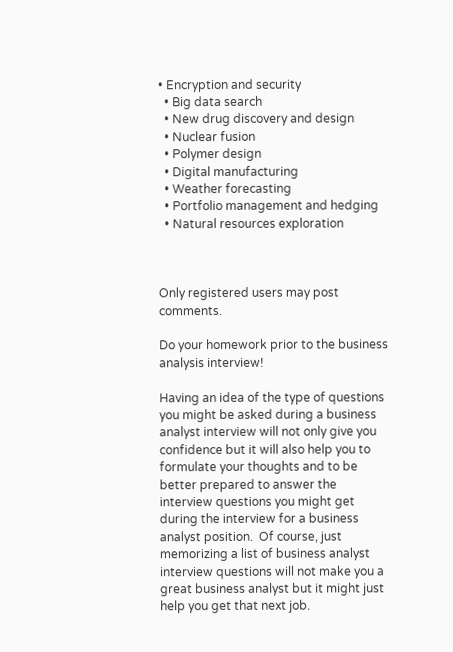• Encryption and security
  • Big data search
  • New drug discovery and design
  • Nuclear fusion
  • Polymer design
  • Digital manufacturing
  • Weather forecasting
  • Portfolio management and hedging
  • Natural resources exploration



Only registered users may post comments.

Do your homework prior to the business analysis interview!

Having an idea of the type of questions you might be asked during a business analyst interview will not only give you confidence but it will also help you to formulate your thoughts and to be better prepared to answer the interview questions you might get during the interview for a business analyst position.  Of course, just memorizing a list of business analyst interview questions will not make you a great business analyst but it might just help you get that next job.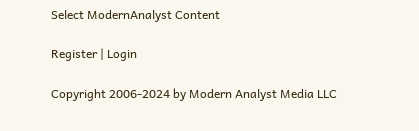Select ModernAnalyst Content

Register | Login

Copyright 2006-2024 by Modern Analyst Media LLC